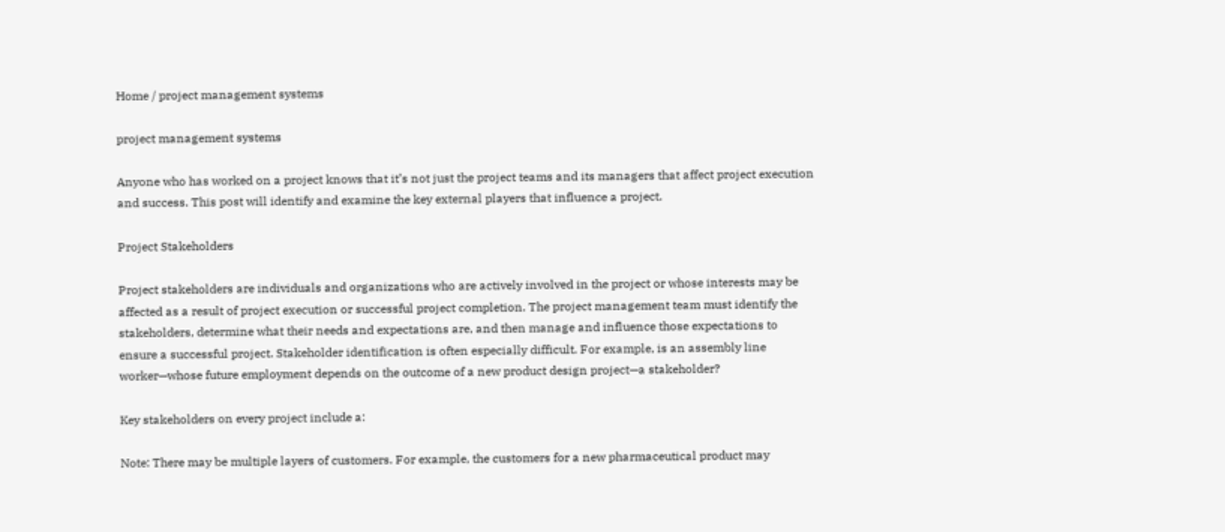Home / project management systems

project management systems

Anyone who has worked on a project knows that it’s not just the project teams and its managers that affect project execution and success. This post will identify and examine the key external players that influence a project.

Project Stakeholders

Project stakeholders are individuals and organizations who are actively involved in the project or whose interests may be affected as a result of project execution or successful project completion. The project management team must identify the stakeholders, determine what their needs and expectations are, and then manage and influence those expectations to ensure a successful project. Stakeholder identification is often especially difficult. For example, is an assembly line worker—whose future employment depends on the outcome of a new product design project—a stakeholder?

Key stakeholders on every project include a:

Note: There may be multiple layers of customers. For example, the customers for a new pharmaceutical product may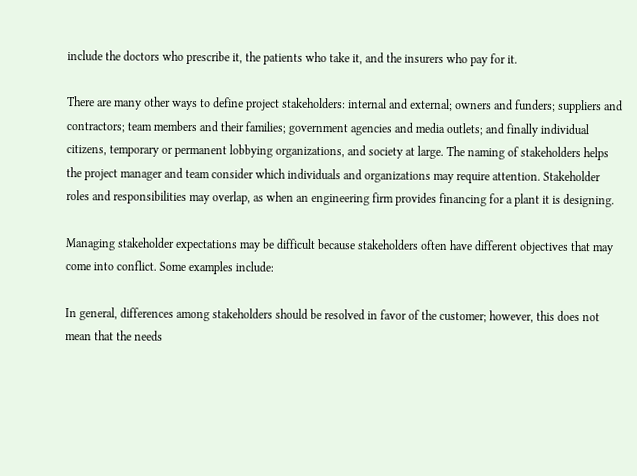include the doctors who prescribe it, the patients who take it, and the insurers who pay for it.

There are many other ways to define project stakeholders: internal and external; owners and funders; suppliers and contractors; team members and their families; government agencies and media outlets; and finally individual citizens, temporary or permanent lobbying organizations, and society at large. The naming of stakeholders helps the project manager and team consider which individuals and organizations may require attention. Stakeholder roles and responsibilities may overlap, as when an engineering firm provides financing for a plant it is designing.

Managing stakeholder expectations may be difficult because stakeholders often have different objectives that may come into conflict. Some examples include:

In general, differences among stakeholders should be resolved in favor of the customer; however, this does not mean that the needs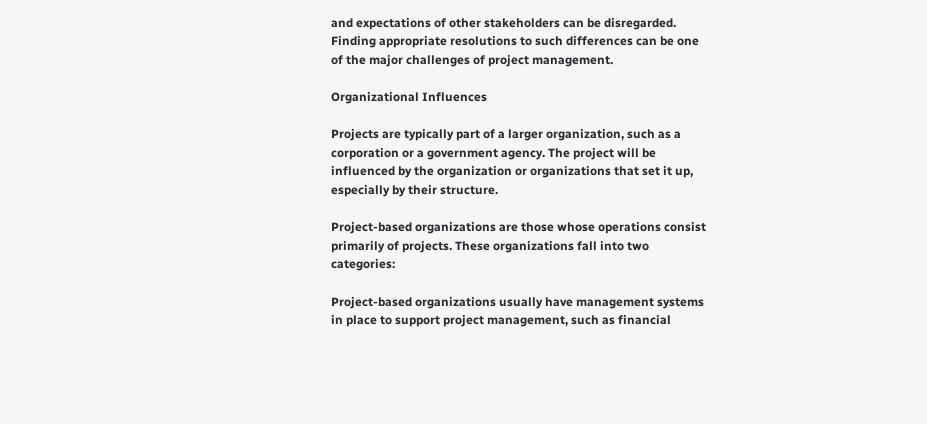and expectations of other stakeholders can be disregarded. Finding appropriate resolutions to such differences can be one of the major challenges of project management.

Organizational Influences

Projects are typically part of a larger organization, such as a corporation or a government agency. The project will be influenced by the organization or organizations that set it up, especially by their structure.

Project-based organizations are those whose operations consist primarily of projects. These organizations fall into two categories:

Project-based organizations usually have management systems in place to support project management, such as financial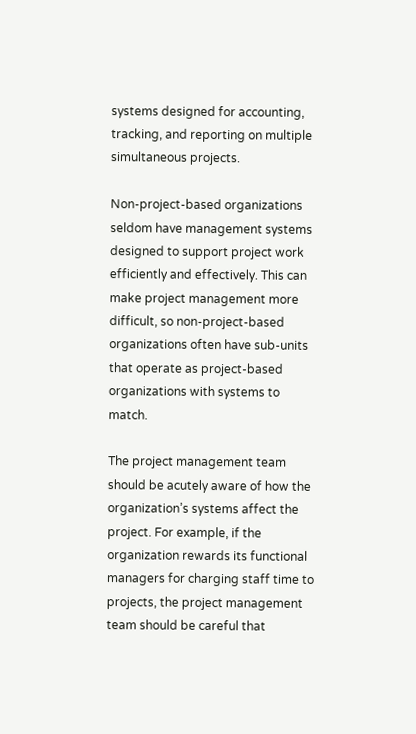systems designed for accounting, tracking, and reporting on multiple simultaneous projects.

Non-project-based organizations seldom have management systems designed to support project work efficiently and effectively. This can make project management more difficult, so non-project-based organizations often have sub-units that operate as project-based organizations with systems to match.

The project management team should be acutely aware of how the organization’s systems affect the project. For example, if the organization rewards its functional managers for charging staff time to projects, the project management team should be careful that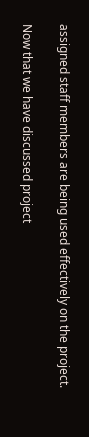assigned staff members are being used effectively on the project.

Now that we have discussed project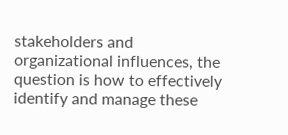stakeholders and organizational influences, the question is how to effectively identify and manage these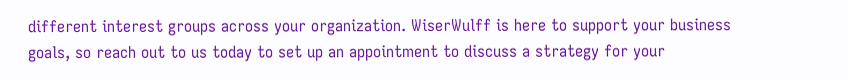different interest groups across your organization. WiserWulff is here to support your business goals, so reach out to us today to set up an appointment to discuss a strategy for your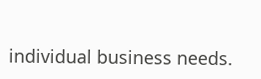individual business needs.